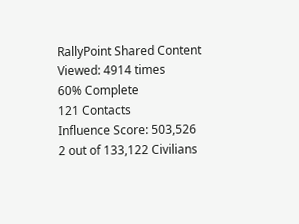RallyPoint Shared Content
Viewed: 4914 times
60% Complete
121 Contacts
Influence Score: 503,526
2 out of 133,122 Civilians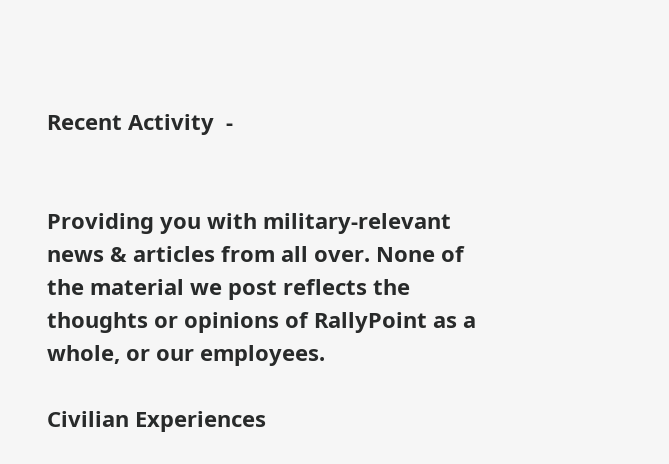Recent Activity  -


Providing you with military-relevant news & articles from all over. None of the material we post reflects the thoughts or opinions of RallyPoint as a whole, or our employees.

Civilian Experiences